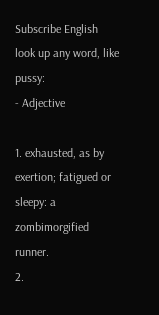Subscribe English
look up any word, like pussy:
- Adjective

1. exhausted, as by exertion; fatigued or sleepy: a zombimorgified runner.
2.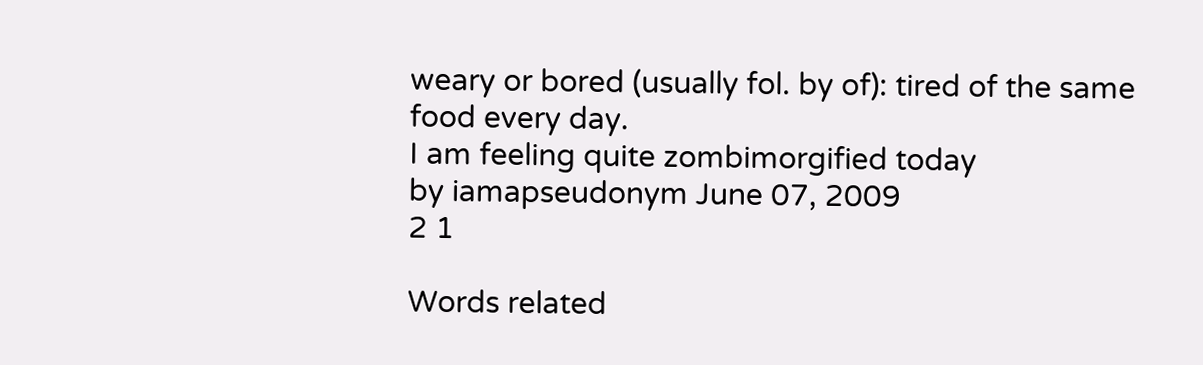weary or bored (usually fol. by of): tired of the same food every day.
I am feeling quite zombimorgified today
by iamapseudonym June 07, 2009
2 1

Words related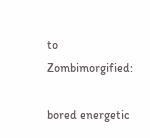to Zombimorgified:

bored energetic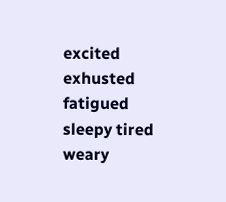excited exhusted fatigued sleepy tired weary